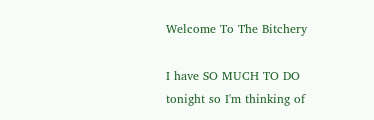Welcome To The Bitchery

I have SO MUCH TO DO tonight so I'm thinking of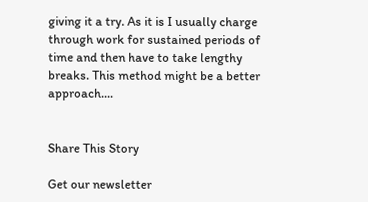giving it a try. As it is I usually charge through work for sustained periods of time and then have to take lengthy breaks. This method might be a better approach....


Share This Story

Get our newsletter